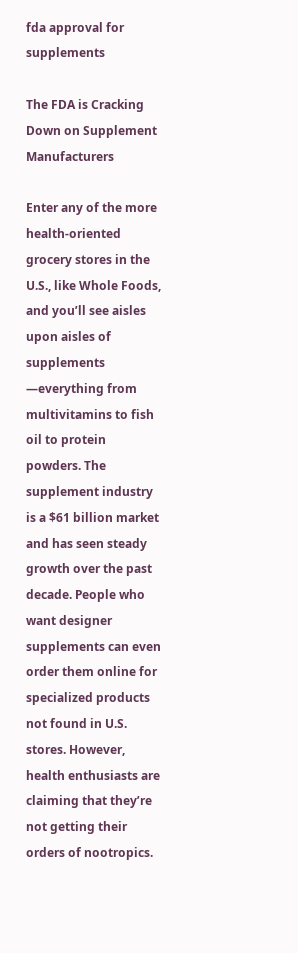fda approval for supplements

The FDA is Cracking Down on Supplement Manufacturers

Enter any of the more health-oriented grocery stores in the U.S., like Whole Foods, and you’ll see aisles upon aisles of supplements —everything from multivitamins to fish oil to protein powders. The supplement industry is a $61 billion market and has seen steady growth over the past decade. People who want designer supplements can even order them online for specialized products not found in U.S. stores. However, health enthusiasts are claiming that they’re not getting their orders of nootropics.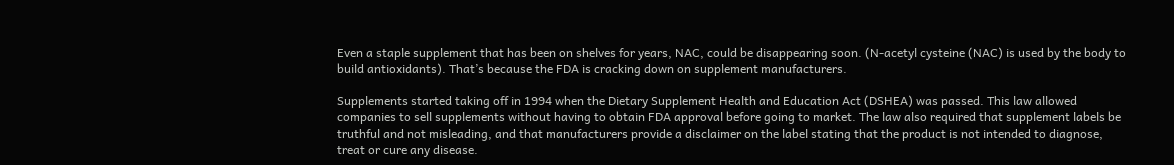Even a staple supplement that has been on shelves for years, NAC, could be disappearing soon. (N-acetyl cysteine (NAC) is used by the body to build antioxidants). That’s because the FDA is cracking down on supplement manufacturers.

Supplements started taking off in 1994 when the Dietary Supplement Health and Education Act (DSHEA) was passed. This law allowed companies to sell supplements without having to obtain FDA approval before going to market. The law also required that supplement labels be truthful and not misleading, and that manufacturers provide a disclaimer on the label stating that the product is not intended to diagnose, treat or cure any disease.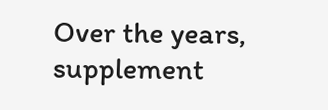Over the years, supplement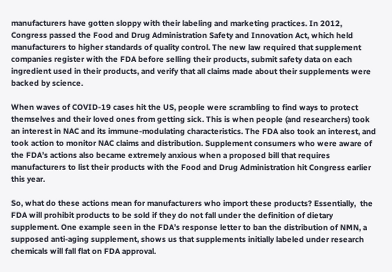manufacturers have gotten sloppy with their labeling and marketing practices. In 2012, Congress passed the Food and Drug Administration Safety and Innovation Act, which held manufacturers to higher standards of quality control. The new law required that supplement companies register with the FDA before selling their products, submit safety data on each ingredient used in their products, and verify that all claims made about their supplements were backed by science.

When waves of COVID-19 cases hit the US, people were scrambling to find ways to protect themselves and their loved ones from getting sick. This is when people (and researchers) took an interest in NAC and its immune-modulating characteristics. The FDA also took an interest, and took action to monitor NAC claims and distribution. Supplement consumers who were aware of the FDA’s actions also became extremely anxious when a proposed bill that requires manufacturers to list their products with the Food and Drug Administration hit Congress earlier this year.

So, what do these actions mean for manufacturers who import these products? Essentially,  the FDA will prohibit products to be sold if they do not fall under the definition of dietary supplement. One example seen in the FDA’s response letter to ban the distribution of NMN, a supposed anti-aging supplement, shows us that supplements initially labeled under research chemicals will fall flat on FDA approval.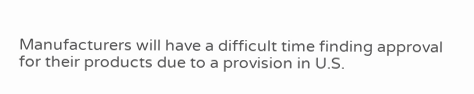Manufacturers will have a difficult time finding approval for their products due to a provision in U.S.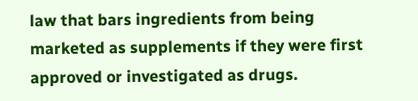law that bars ingredients from being marketed as supplements if they were first approved or investigated as drugs.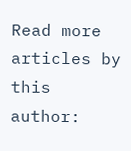Read more articles by this author: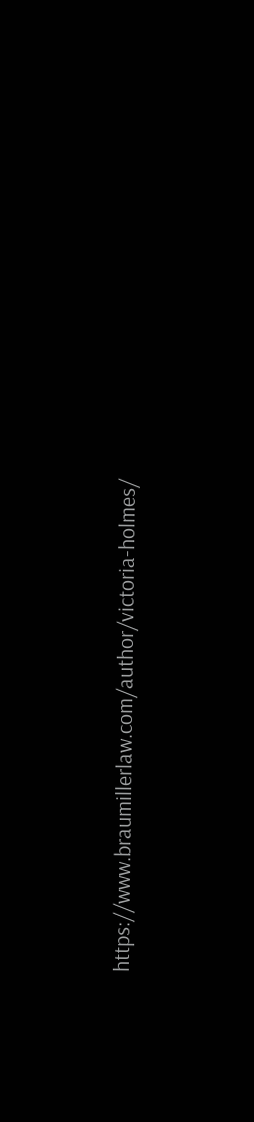https://www.braumillerlaw.com/author/victoria-holmes/